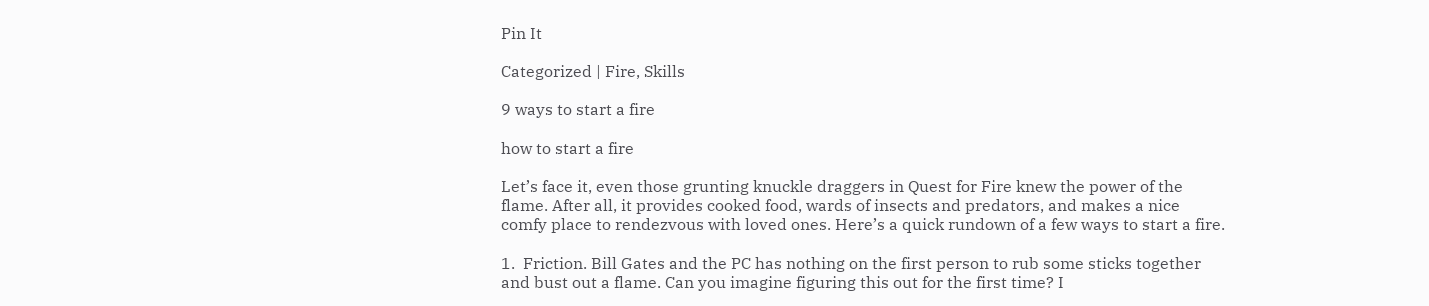Pin It

Categorized | Fire, Skills

9 ways to start a fire

how to start a fire

Let’s face it, even those grunting knuckle draggers in Quest for Fire knew the power of the flame. After all, it provides cooked food, wards of insects and predators, and makes a nice comfy place to rendezvous with loved ones. Here’s a quick rundown of a few ways to start a fire.

1.  Friction. Bill Gates and the PC has nothing on the first person to rub some sticks together and bust out a flame. Can you imagine figuring this out for the first time? I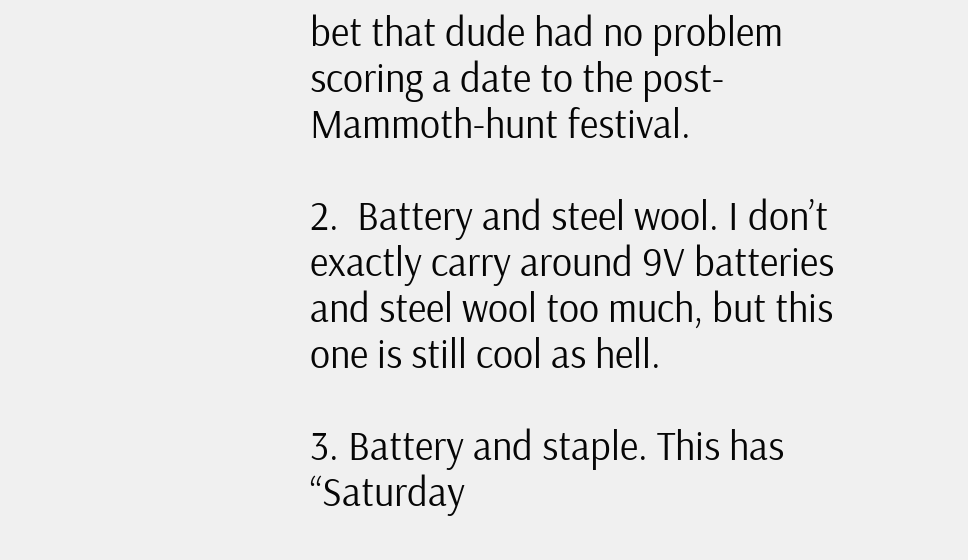bet that dude had no problem scoring a date to the post-Mammoth-hunt festival.

2.  Battery and steel wool. I don’t exactly carry around 9V batteries and steel wool too much, but this one is still cool as hell.

3. Battery and staple. This has “Saturday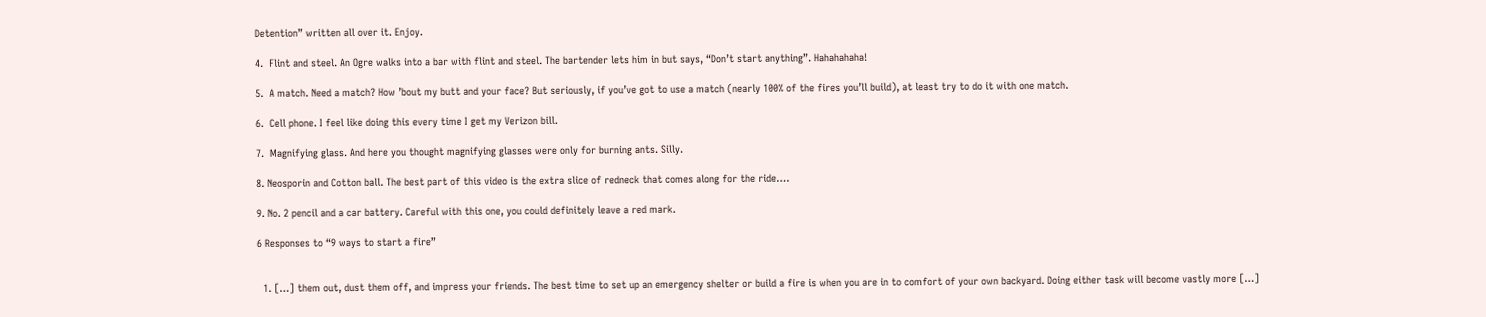Detention” written all over it. Enjoy.

4.  Flint and steel. An Ogre walks into a bar with flint and steel. The bartender lets him in but says, “Don’t start anything”. Hahahahaha!

5.  A match. Need a match? How ’bout my butt and your face? But seriously, if you’ve got to use a match (nearly 100% of the fires you’ll build), at least try to do it with one match.

6.  Cell phone. I feel like doing this every time I get my Verizon bill.

7.  Magnifying glass. And here you thought magnifying glasses were only for burning ants. Silly.

8. Neosporin and Cotton ball. The best part of this video is the extra slice of redneck that comes along for the ride….

9. No. 2 pencil and a car battery. Careful with this one, you could definitely leave a red mark.

6 Responses to “9 ways to start a fire”


  1. […] them out, dust them off, and impress your friends. The best time to set up an emergency shelter or build a fire is when you are in to comfort of your own backyard. Doing either task will become vastly more […]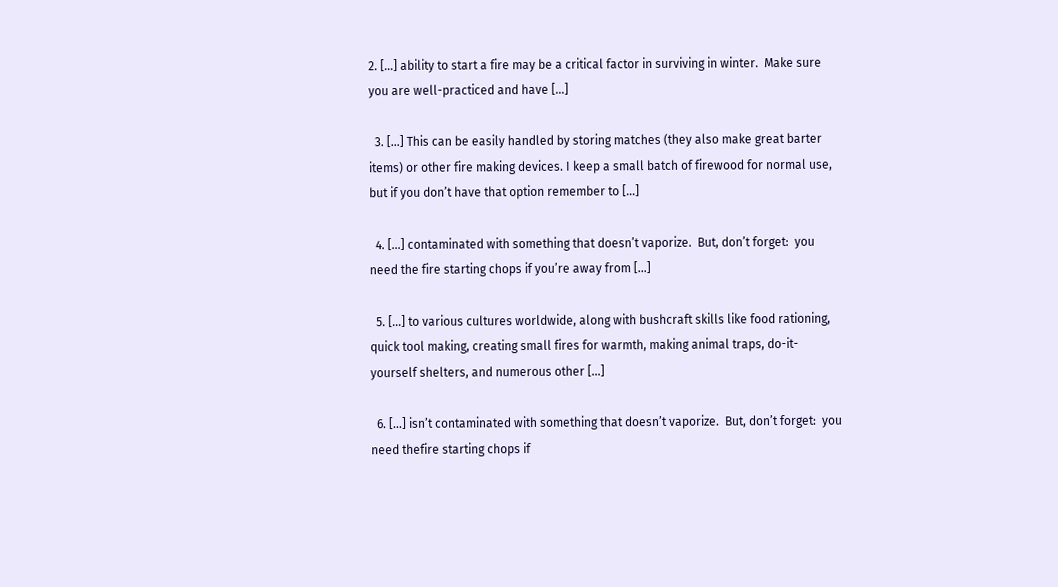2. […] ability to start a fire may be a critical factor in surviving in winter.  Make sure you are well-practiced and have […]

  3. […] This can be easily handled by storing matches (they also make great barter items) or other fire making devices. I keep a small batch of firewood for normal use, but if you don’t have that option remember to […]

  4. […] contaminated with something that doesn’t vaporize.  But, don’t forget:  you need the fire starting chops if you’re away from […]

  5. […] to various cultures worldwide, along with bushcraft skills like food rationing, quick tool making, creating small fires for warmth, making animal traps, do-it-yourself shelters, and numerous other […]

  6. […] isn’t contaminated with something that doesn’t vaporize.  But, don’t forget:  you need thefire starting chops if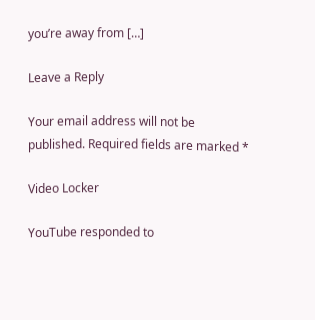you’re away from […]

Leave a Reply

Your email address will not be published. Required fields are marked *

Video Locker

YouTube responded to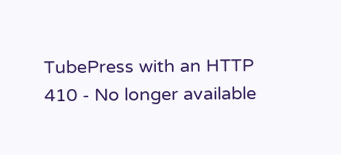TubePress with an HTTP 410 - No longer available